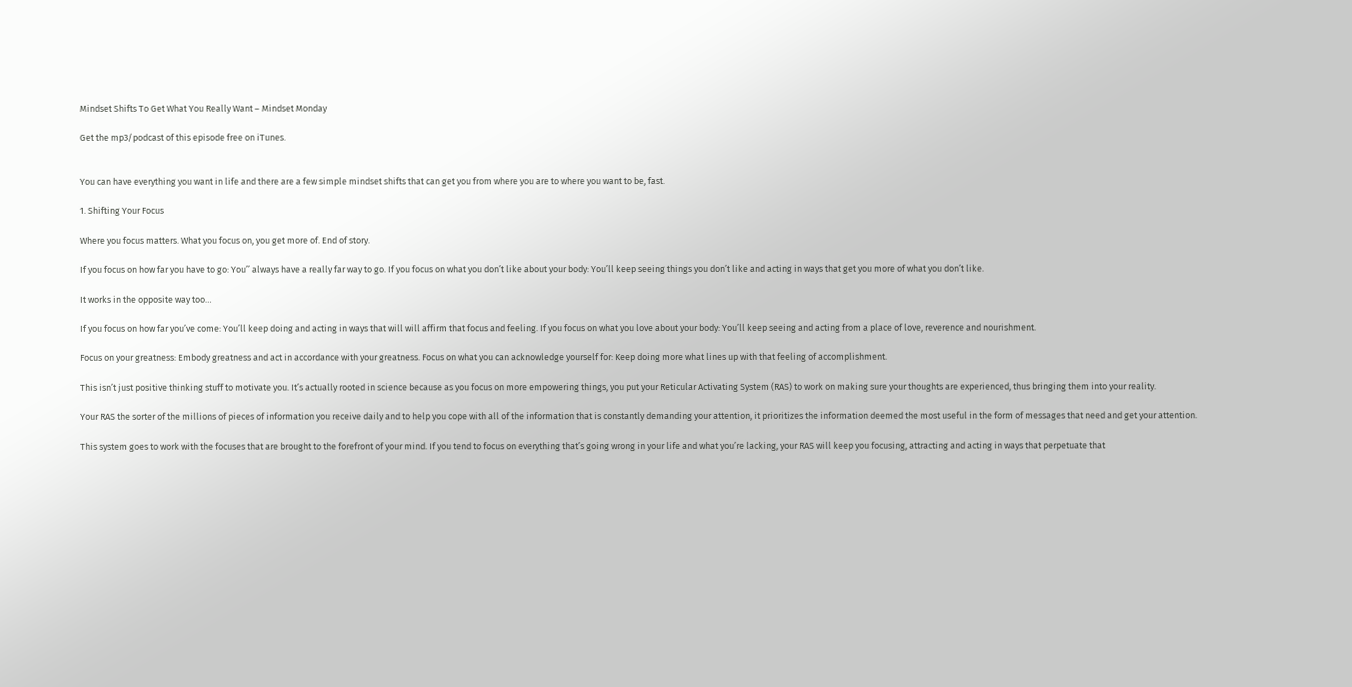Mindset Shifts To Get What You Really Want – Mindset Monday

Get the mp3/podcast of this episode free on iTunes.


You can have everything you want in life and there are a few simple mindset shifts that can get you from where you are to where you want to be, fast.

1. Shifting Your Focus

Where you focus matters. What you focus on, you get more of. End of story.

If you focus on how far you have to go: You’’ always have a really far way to go. If you focus on what you don’t like about your body: You’ll keep seeing things you don’t like and acting in ways that get you more of what you don’t like.

It works in the opposite way too…

If you focus on how far you’ve come: You’ll keep doing and acting in ways that will will affirm that focus and feeling. If you focus on what you love about your body: You’ll keep seeing and acting from a place of love, reverence and nourishment.

Focus on your greatness: Embody greatness and act in accordance with your greatness. Focus on what you can acknowledge yourself for: Keep doing more what lines up with that feeling of accomplishment.

This isn’t just positive thinking stuff to motivate you. It’s actually rooted in science because as you focus on more empowering things, you put your Reticular Activating System (RAS) to work on making sure your thoughts are experienced, thus bringing them into your reality.

Your RAS the sorter of the millions of pieces of information you receive daily and to help you cope with all of the information that is constantly demanding your attention, it prioritizes the information deemed the most useful in the form of messages that need and get your attention.

This system goes to work with the focuses that are brought to the forefront of your mind. If you tend to focus on everything that’s going wrong in your life and what you’re lacking, your RAS will keep you focusing, attracting and acting in ways that perpetuate that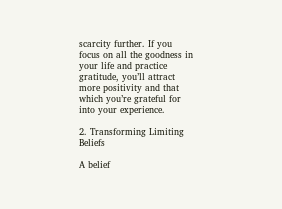scarcity further. If you focus on all the goodness in your life and practice gratitude, you’ll attract more positivity and that which you’re grateful for into your experience.

2. Transforming Limiting Beliefs

A belief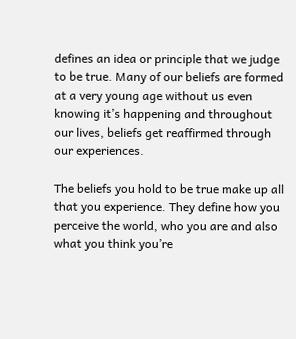defines an idea or principle that we judge to be true. Many of our beliefs are formed at a very young age without us even knowing it’s happening and throughout our lives, beliefs get reaffirmed through our experiences.

The beliefs you hold to be true make up all that you experience. They define how you perceive the world, who you are and also what you think you’re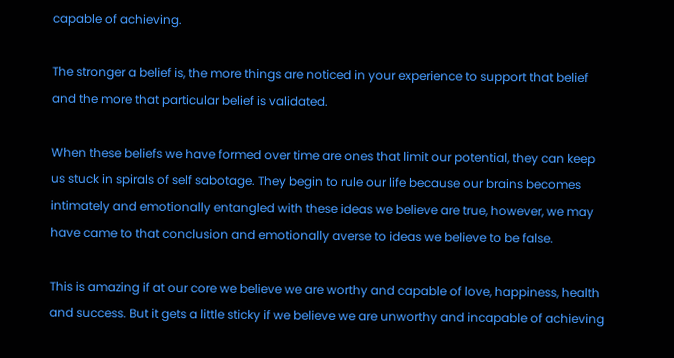capable of achieving.

The stronger a belief is, the more things are noticed in your experience to support that belief and the more that particular belief is validated.

When these beliefs we have formed over time are ones that limit our potential, they can keep us stuck in spirals of self sabotage. They begin to rule our life because our brains becomes intimately and emotionally entangled with these ideas we believe are true, however, we may have came to that conclusion and emotionally averse to ideas we believe to be false.

This is amazing if at our core we believe we are worthy and capable of love, happiness, health and success. But it gets a little sticky if we believe we are unworthy and incapable of achieving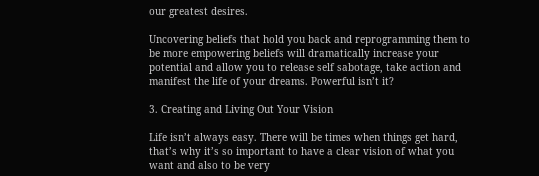our greatest desires.

Uncovering beliefs that hold you back and reprogramming them to be more empowering beliefs will dramatically increase your potential and allow you to release self sabotage, take action and manifest the life of your dreams. Powerful isn’t it?

3. Creating and Living Out Your Vision

Life isn’t always easy. There will be times when things get hard, that’s why it’s so important to have a clear vision of what you want and also to be very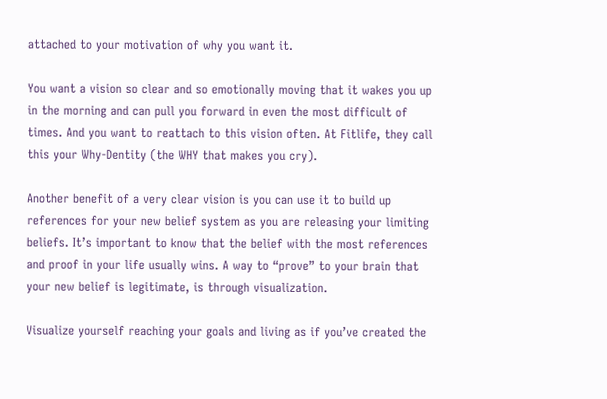attached to your motivation of why you want it.

You want a vision so clear and so emotionally moving that it wakes you up in the morning and can pull you forward in even the most difficult of times. And you want to reattach to this vision often. At Fitlife, they call this your Why-Dentity (the WHY that makes you cry).

Another benefit of a very clear vision is you can use it to build up references for your new belief system as you are releasing your limiting beliefs. It’s important to know that the belief with the most references and proof in your life usually wins. A way to “prove” to your brain that your new belief is legitimate, is through visualization.

Visualize yourself reaching your goals and living as if you’ve created the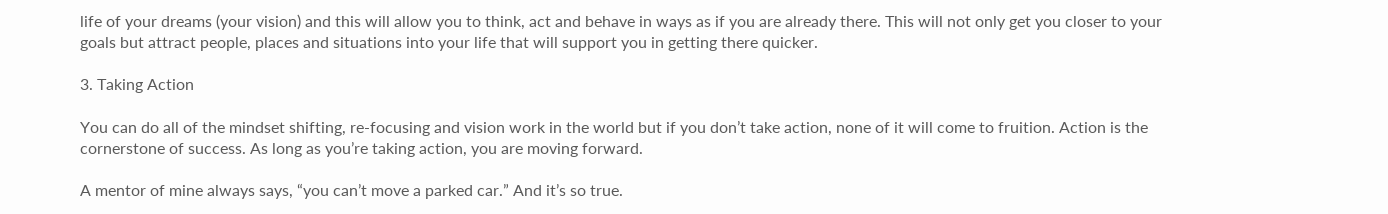life of your dreams (your vision) and this will allow you to think, act and behave in ways as if you are already there. This will not only get you closer to your goals but attract people, places and situations into your life that will support you in getting there quicker.

3. Taking Action

You can do all of the mindset shifting, re-focusing and vision work in the world but if you don’t take action, none of it will come to fruition. Action is the cornerstone of success. As long as you’re taking action, you are moving forward.

A mentor of mine always says, “you can’t move a parked car.” And it’s so true.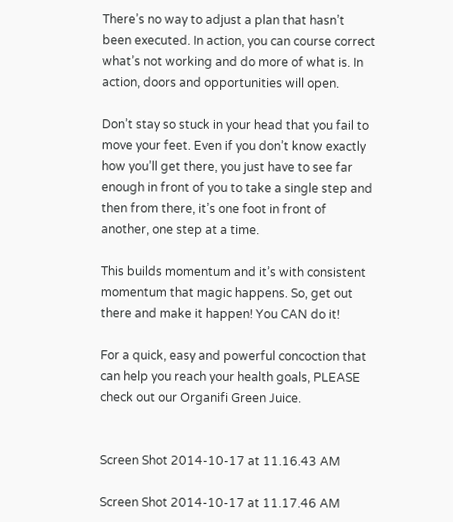There’s no way to adjust a plan that hasn’t been executed. In action, you can course correct what’s not working and do more of what is. In action, doors and opportunities will open.

Don’t stay so stuck in your head that you fail to move your feet. Even if you don’t know exactly how you’ll get there, you just have to see far enough in front of you to take a single step and then from there, it’s one foot in front of another, one step at a time.

This builds momentum and it’s with consistent momentum that magic happens. So, get out there and make it happen! You CAN do it!

For a quick, easy and powerful concoction that can help you reach your health goals, PLEASE check out our Organifi Green Juice.


Screen Shot 2014-10-17 at 11.16.43 AM

Screen Shot 2014-10-17 at 11.17.46 AM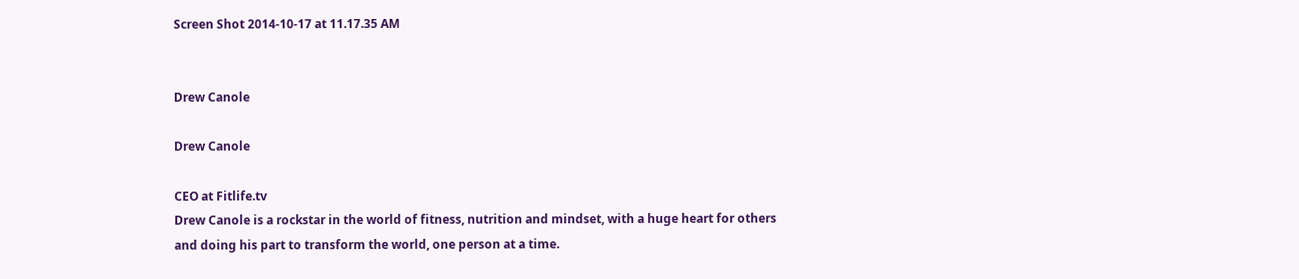Screen Shot 2014-10-17 at 11.17.35 AM


Drew Canole

Drew Canole

CEO at Fitlife.tv
Drew Canole is a rockstar in the world of fitness, nutrition and mindset, with a huge heart for others and doing his part to transform the world, one person at a time.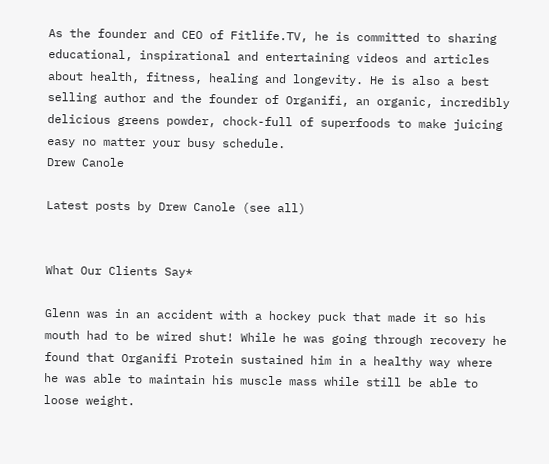As the founder and CEO of Fitlife.TV, he is committed to sharing educational, inspirational and entertaining videos and articles about health, fitness, healing and longevity. He is also a best selling author and the founder of Organifi, an organic, incredibly delicious greens powder, chock-full of superfoods to make juicing easy no matter your busy schedule.
Drew Canole

Latest posts by Drew Canole (see all)


What Our Clients Say*

Glenn was in an accident with a hockey puck that made it so his mouth had to be wired shut! While he was going through recovery he found that Organifi Protein sustained him in a healthy way where he was able to maintain his muscle mass while still be able to loose weight.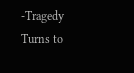-Tragedy Turns to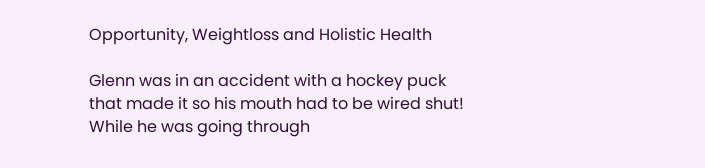Opportunity, Weightloss and Holistic Health

Glenn was in an accident with a hockey puck that made it so his mouth had to be wired shut! While he was going through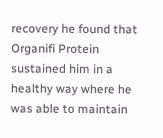recovery he found that Organifi Protein sustained him in a healthy way where he was able to maintain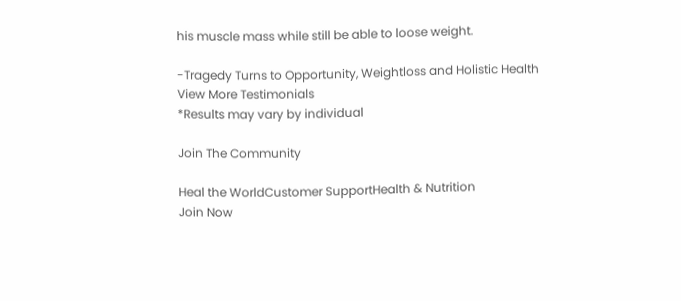his muscle mass while still be able to loose weight.

-Tragedy Turns to Opportunity, Weightloss and Holistic Health
View More Testimonials
*Results may vary by individual

Join The Community

Heal the WorldCustomer SupportHealth & Nutrition
Join Now